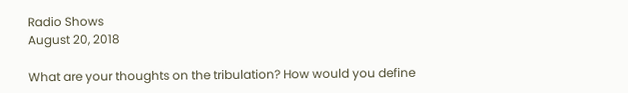Radio Shows
August 20, 2018

What are your thoughts on the tribulation? How would you define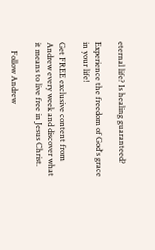eternal life? Is healing guaranteed?

Experience the freedom of God's grace in your life!

Get FREE exclusive content from Andrew every week and discover what it means to live free in Jesus Christ.

    Follow Andrew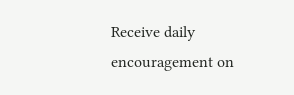Receive daily encouragement on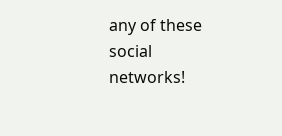any of these social networks!